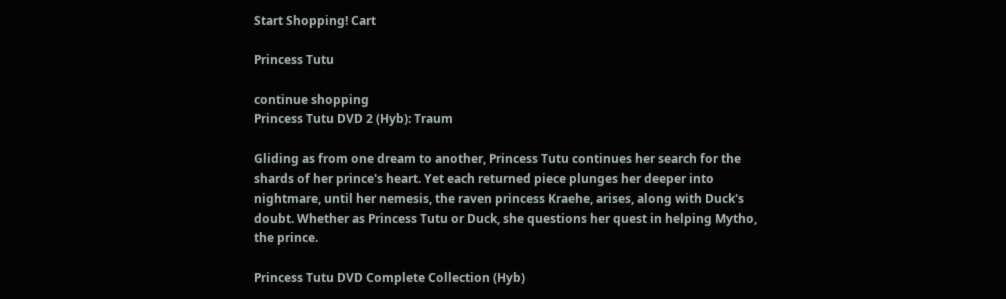Start Shopping! Cart

Princess Tutu

continue shopping
Princess Tutu DVD 2 (Hyb): Traum

Gliding as from one dream to another, Princess Tutu continues her search for the shards of her prince's heart. Yet each returned piece plunges her deeper into nightmare, until her nemesis, the raven princess Kraehe, arises, along with Duck's doubt. Whether as Princess Tutu or Duck, she questions her quest in helping Mytho, the prince.

Princess Tutu DVD Complete Collection (Hyb)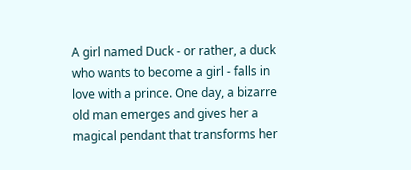A girl named Duck - or rather, a duck who wants to become a girl - falls in love with a prince. One day, a bizarre old man emerges and gives her a magical pendant that transforms her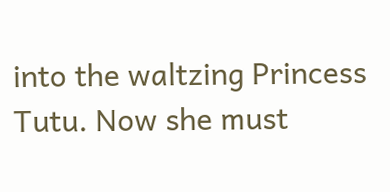into the waltzing Princess Tutu. Now she must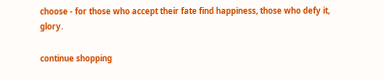choose - for those who accept their fate find happiness, those who defy it, glory.

continue shopping